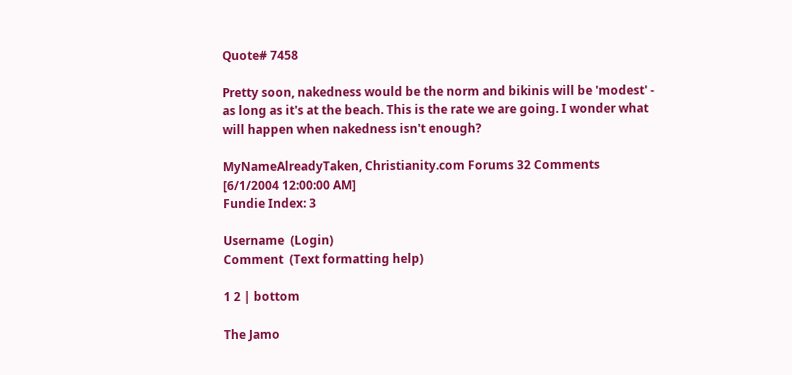Quote# 7458

Pretty soon, nakedness would be the norm and bikinis will be 'modest' - as long as it's at the beach. This is the rate we are going. I wonder what will happen when nakedness isn't enough?

MyNameAlreadyTaken, Christianity.com Forums 32 Comments [6/1/2004 12:00:00 AM]
Fundie Index: 3

Username  (Login)
Comment  (Text formatting help)

1 2 | bottom

The Jamo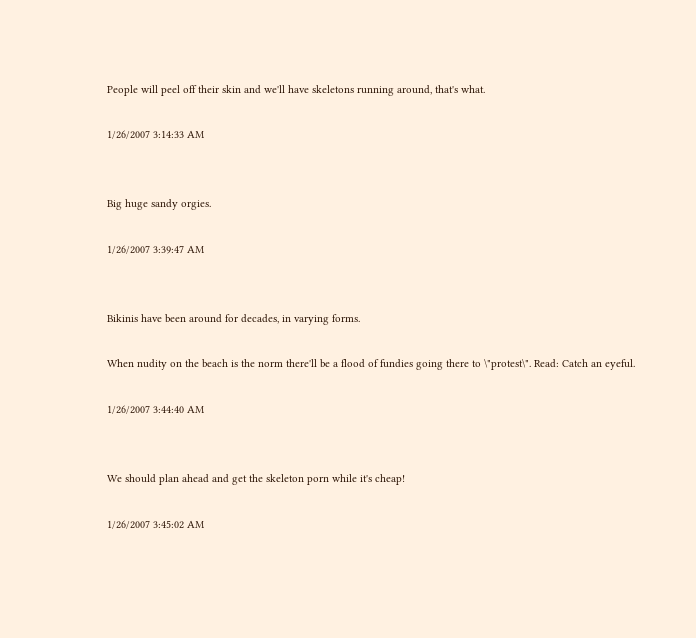People will peel off their skin and we'll have skeletons running around, that's what.

1/26/2007 3:14:33 AM


Big huge sandy orgies.

1/26/2007 3:39:47 AM


Bikinis have been around for decades, in varying forms.

When nudity on the beach is the norm there'll be a flood of fundies going there to \"protest\". Read: Catch an eyeful.

1/26/2007 3:44:40 AM


We should plan ahead and get the skeleton porn while it's cheap!

1/26/2007 3:45:02 AM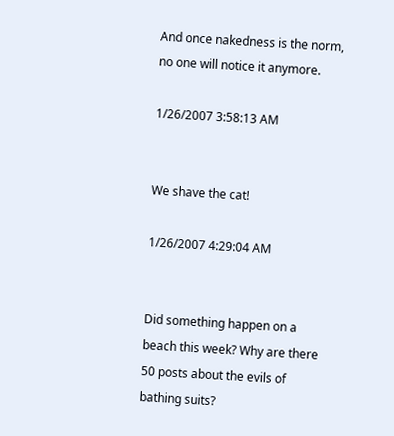And once nakedness is the norm, no one will notice it anymore.

1/26/2007 3:58:13 AM


We shave the cat!

1/26/2007 4:29:04 AM


Did something happen on a beach this week? Why are there 50 posts about the evils of bathing suits?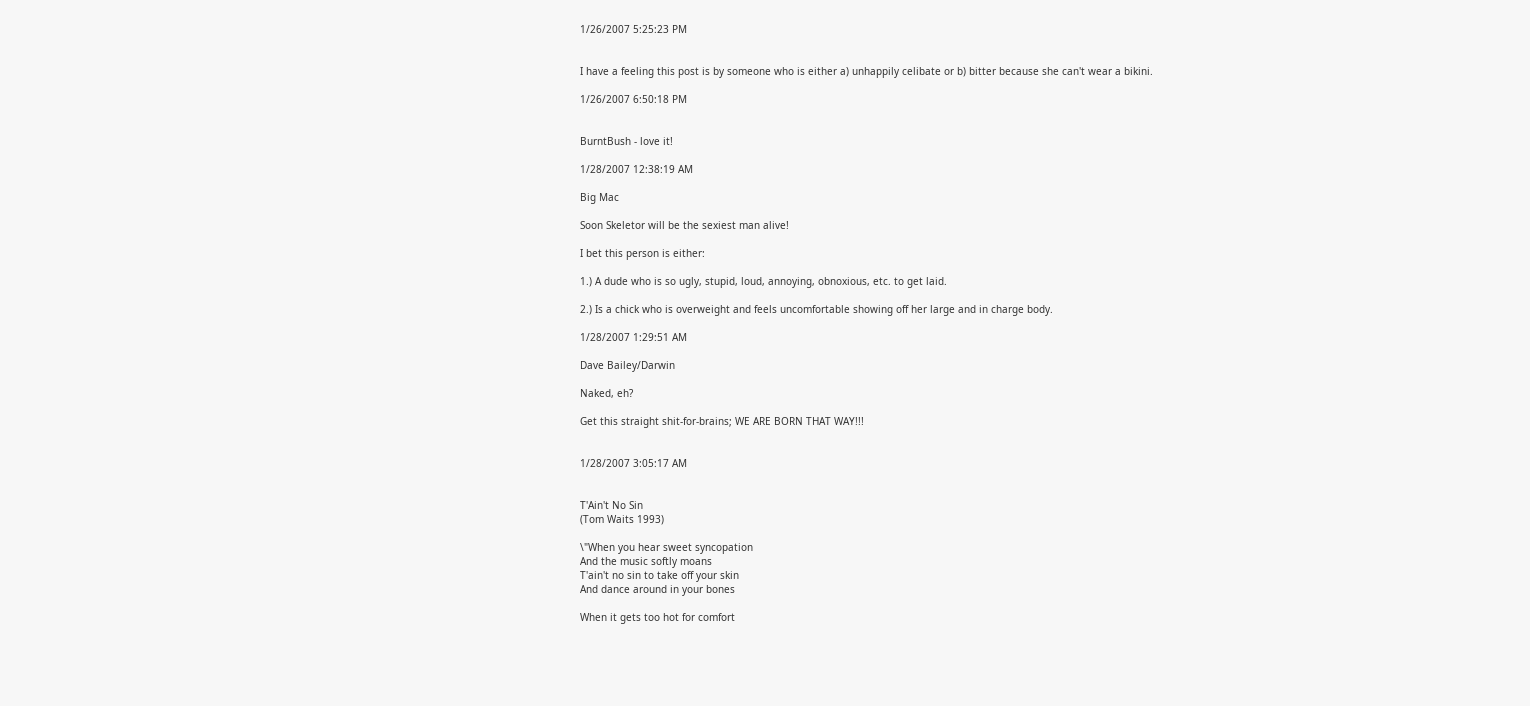1/26/2007 5:25:23 PM


I have a feeling this post is by someone who is either a) unhappily celibate or b) bitter because she can't wear a bikini.

1/26/2007 6:50:18 PM


BurntBush - love it!

1/28/2007 12:38:19 AM

Big Mac

Soon Skeletor will be the sexiest man alive!

I bet this person is either:

1.) A dude who is so ugly, stupid, loud, annoying, obnoxious, etc. to get laid.

2.) Is a chick who is overweight and feels uncomfortable showing off her large and in charge body.

1/28/2007 1:29:51 AM

Dave Bailey/Darwin

Naked, eh?

Get this straight shit-for-brains; WE ARE BORN THAT WAY!!!


1/28/2007 3:05:17 AM


T'Ain't No Sin
(Tom Waits 1993)

\"When you hear sweet syncopation
And the music softly moans
T'ain't no sin to take off your skin
And dance around in your bones

When it gets too hot for comfort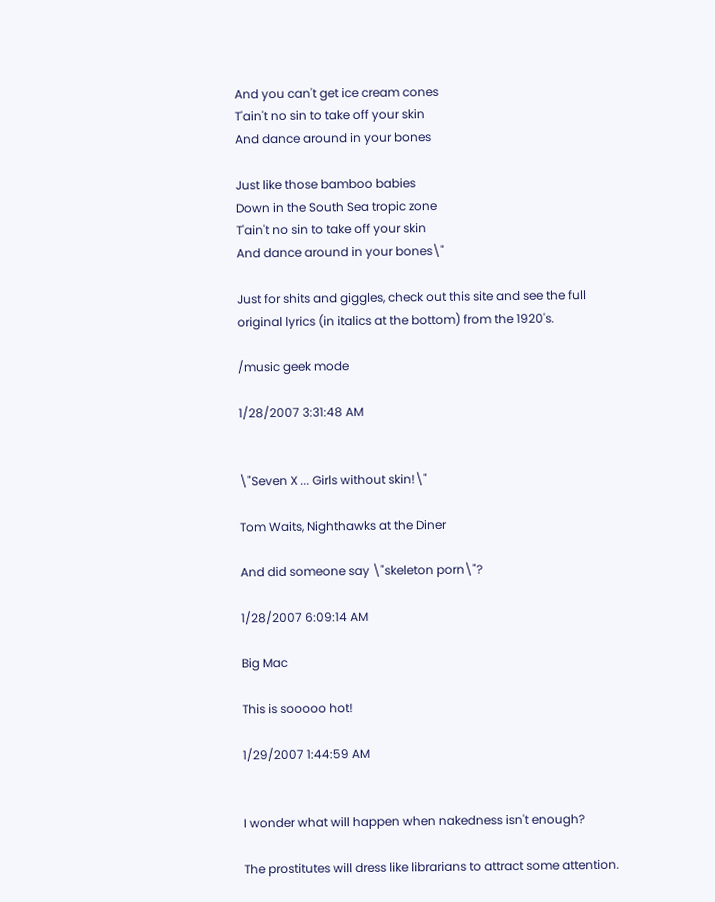And you can't get ice cream cones
T'ain't no sin to take off your skin
And dance around in your bones

Just like those bamboo babies
Down in the South Sea tropic zone
T'ain't no sin to take off your skin
And dance around in your bones\"

Just for shits and giggles, check out this site and see the full original lyrics (in italics at the bottom) from the 1920's.

/music geek mode

1/28/2007 3:31:48 AM


\"Seven X ... Girls without skin!\"

Tom Waits, Nighthawks at the Diner

And did someone say \"skeleton porn\"?

1/28/2007 6:09:14 AM

Big Mac

This is sooooo hot!

1/29/2007 1:44:59 AM


I wonder what will happen when nakedness isn't enough?

The prostitutes will dress like librarians to attract some attention.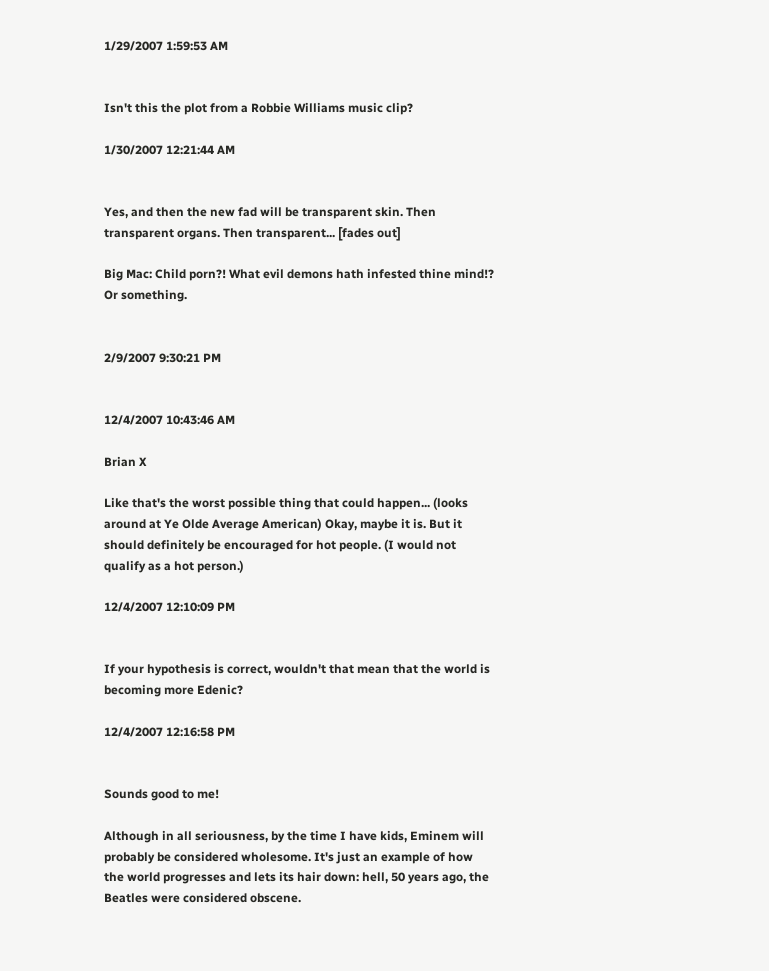1/29/2007 1:59:53 AM


Isn't this the plot from a Robbie Williams music clip?

1/30/2007 12:21:44 AM


Yes, and then the new fad will be transparent skin. Then transparent organs. Then transparent... [fades out]

Big Mac: Child porn?! What evil demons hath infested thine mind!? Or something.


2/9/2007 9:30:21 PM


12/4/2007 10:43:46 AM

Brian X

Like that's the worst possible thing that could happen... (looks around at Ye Olde Average American) Okay, maybe it is. But it should definitely be encouraged for hot people. (I would not qualify as a hot person.)

12/4/2007 12:10:09 PM


If your hypothesis is correct, wouldn't that mean that the world is becoming more Edenic?

12/4/2007 12:16:58 PM


Sounds good to me!

Although in all seriousness, by the time I have kids, Eminem will probably be considered wholesome. It's just an example of how the world progresses and lets its hair down: hell, 50 years ago, the Beatles were considered obscene.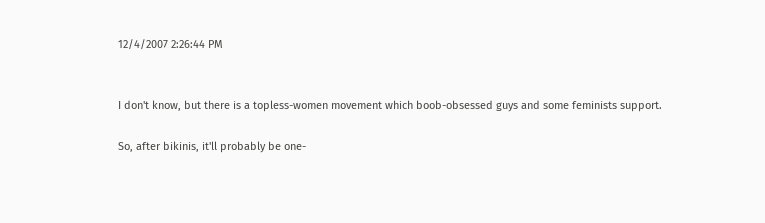12/4/2007 2:26:44 PM


I don't know, but there is a topless-women movement which boob-obsessed guys and some feminists support.

So, after bikinis, it'll probably be one-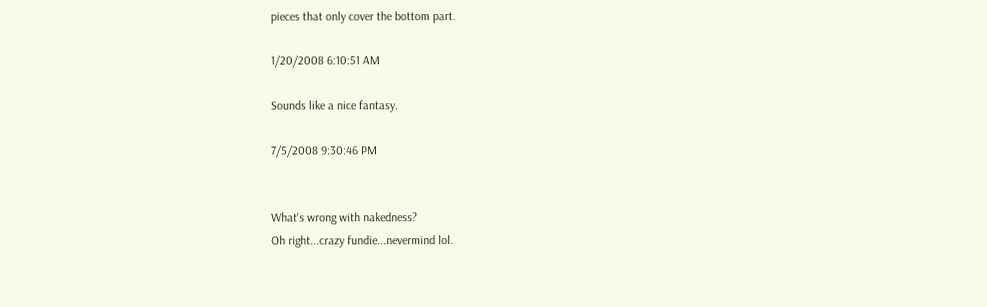pieces that only cover the bottom part.

1/20/2008 6:10:51 AM

Sounds like a nice fantasy.

7/5/2008 9:30:46 PM


What's wrong with nakedness?
Oh right...crazy fundie...nevermind lol.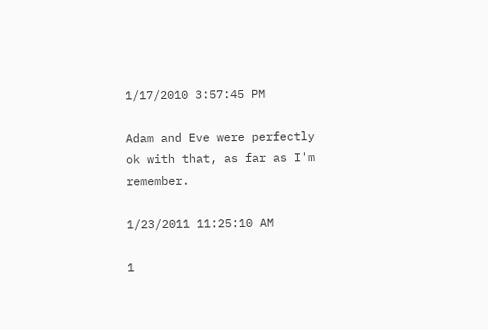1/17/2010 3:57:45 PM

Adam and Eve were perfectly ok with that, as far as I'm remember.

1/23/2011 11:25:10 AM

1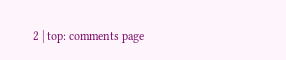2 | top: comments page